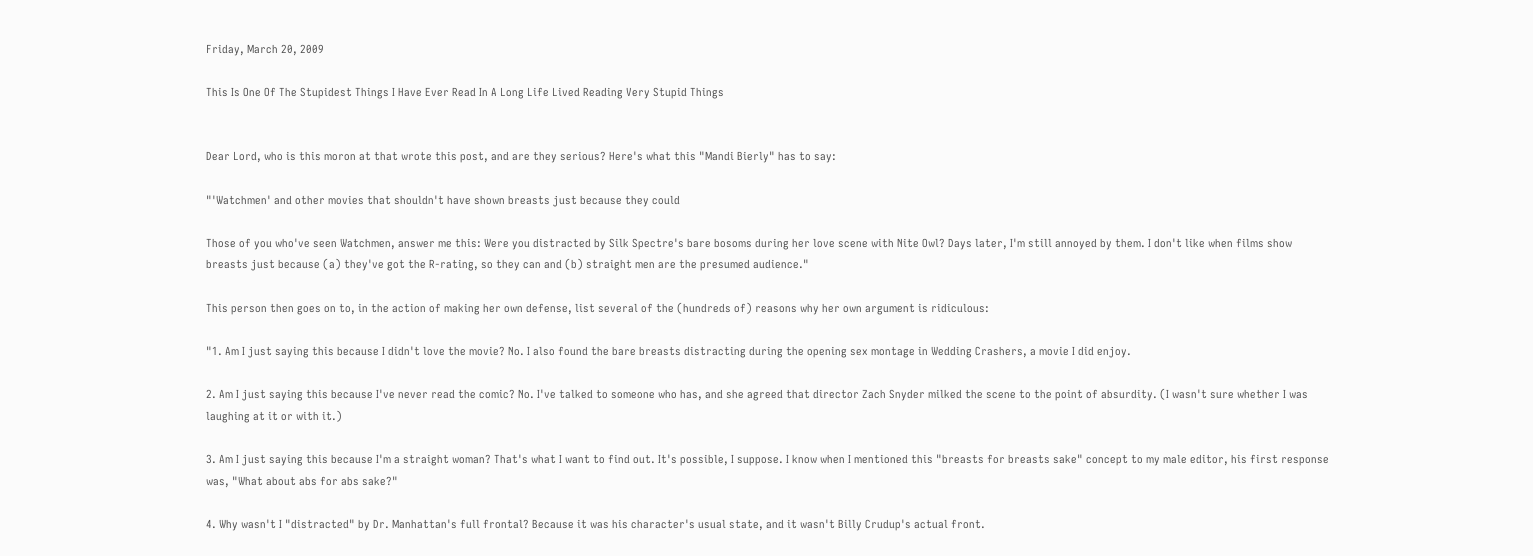Friday, March 20, 2009

This Is One Of The Stupidest Things I Have Ever Read In A Long Life Lived Reading Very Stupid Things


Dear Lord, who is this moron at that wrote this post, and are they serious? Here's what this "Mandi Bierly" has to say:

"'Watchmen' and other movies that shouldn't have shown breasts just because they could

Those of you who've seen Watchmen, answer me this: Were you distracted by Silk Spectre's bare bosoms during her love scene with Nite Owl? Days later, I'm still annoyed by them. I don't like when films show breasts just because (a) they've got the R-rating, so they can and (b) straight men are the presumed audience."

This person then goes on to, in the action of making her own defense, list several of the (hundreds of) reasons why her own argument is ridiculous:

"1. Am I just saying this because I didn't love the movie? No. I also found the bare breasts distracting during the opening sex montage in Wedding Crashers, a movie I did enjoy.

2. Am I just saying this because I've never read the comic? No. I've talked to someone who has, and she agreed that director Zach Snyder milked the scene to the point of absurdity. (I wasn't sure whether I was laughing at it or with it.)

3. Am I just saying this because I'm a straight woman? That's what I want to find out. It's possible, I suppose. I know when I mentioned this "breasts for breasts sake" concept to my male editor, his first response was, "What about abs for abs sake?"

4. Why wasn't I "distracted" by Dr. Manhattan's full frontal? Because it was his character's usual state, and it wasn't Billy Crudup's actual front.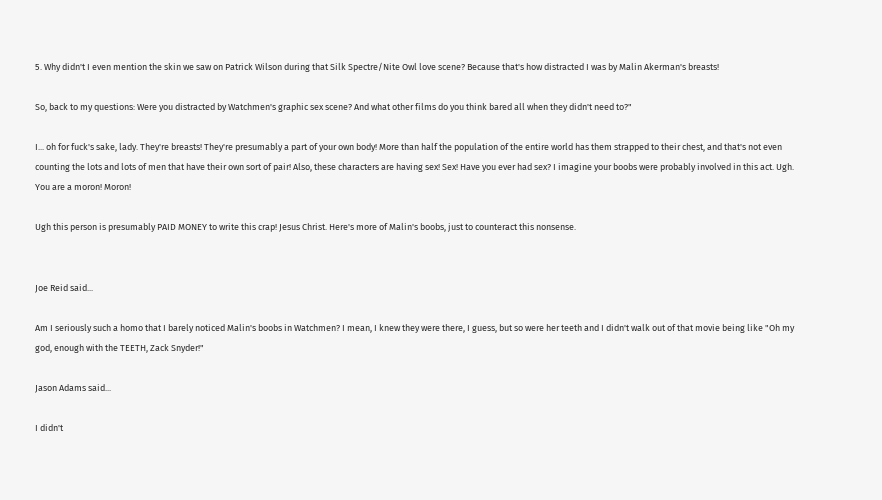5. Why didn't I even mention the skin we saw on Patrick Wilson during that Silk Spectre/Nite Owl love scene? Because that's how distracted I was by Malin Akerman's breasts!

So, back to my questions: Were you distracted by Watchmen's graphic sex scene? And what other films do you think bared all when they didn't need to?"

I... oh for fuck's sake, lady. They're breasts! They're presumably a part of your own body! More than half the population of the entire world has them strapped to their chest, and that's not even counting the lots and lots of men that have their own sort of pair! Also, these characters are having sex! Sex! Have you ever had sex? I imagine your boobs were probably involved in this act. Ugh. You are a moron! Moron!

Ugh this person is presumably PAID MONEY to write this crap! Jesus Christ. Here's more of Malin's boobs, just to counteract this nonsense.


Joe Reid said...

Am I seriously such a homo that I barely noticed Malin's boobs in Watchmen? I mean, I knew they were there, I guess, but so were her teeth and I didn't walk out of that movie being like "Oh my god, enough with the TEETH, Zack Snyder!"

Jason Adams said...

I didn't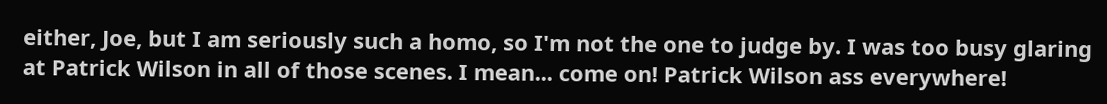either, Joe, but I am seriously such a homo, so I'm not the one to judge by. I was too busy glaring at Patrick Wilson in all of those scenes. I mean... come on! Patrick Wilson ass everywhere!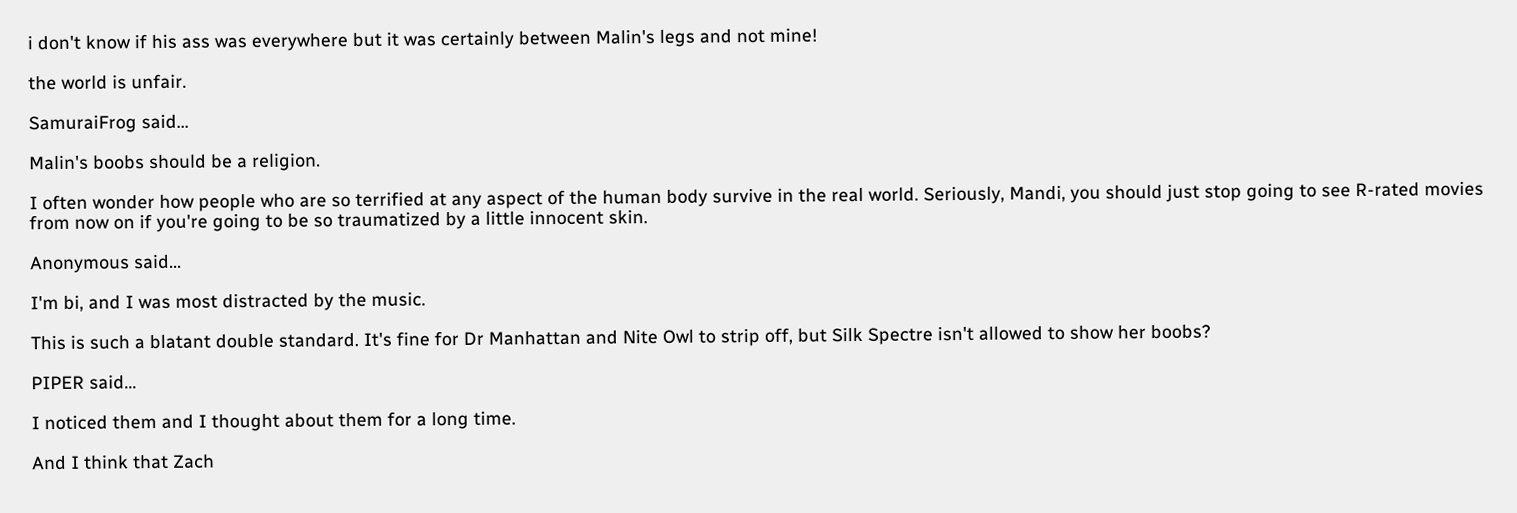i don't know if his ass was everywhere but it was certainly between Malin's legs and not mine!

the world is unfair.

SamuraiFrog said...

Malin's boobs should be a religion.

I often wonder how people who are so terrified at any aspect of the human body survive in the real world. Seriously, Mandi, you should just stop going to see R-rated movies from now on if you're going to be so traumatized by a little innocent skin.

Anonymous said...

I'm bi, and I was most distracted by the music.

This is such a blatant double standard. It's fine for Dr Manhattan and Nite Owl to strip off, but Silk Spectre isn't allowed to show her boobs?

PIPER said...

I noticed them and I thought about them for a long time.

And I think that Zach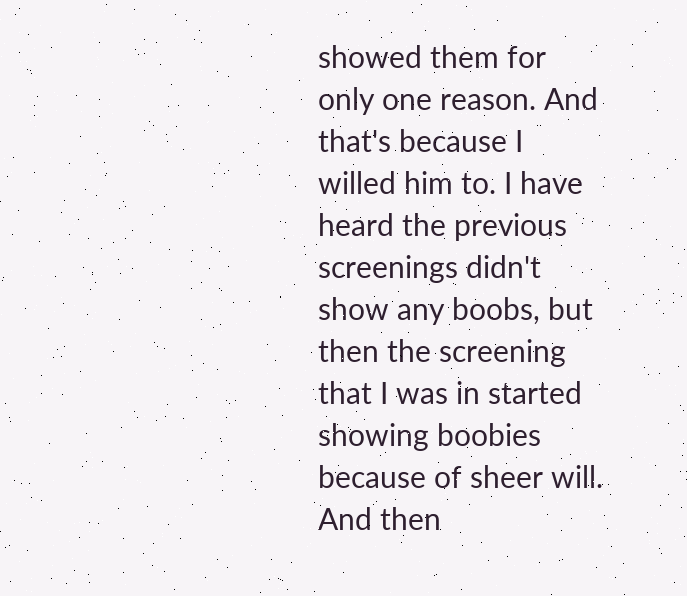showed them for only one reason. And that's because I willed him to. I have heard the previous screenings didn't show any boobs, but then the screening that I was in started showing boobies because of sheer will. And then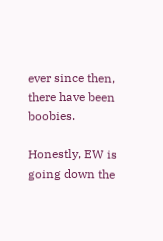ever since then, there have been boobies.

Honestly, EW is going down the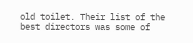old toilet. Their list of the best directors was some of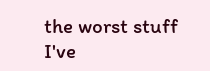the worst stuff I've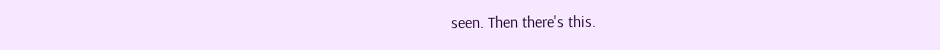seen. Then there's this.